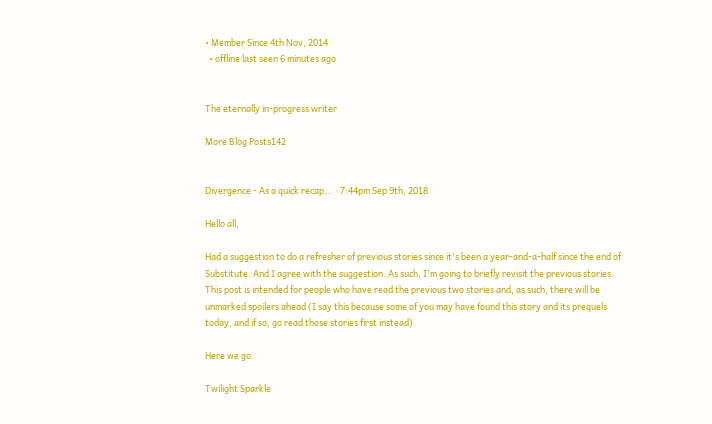• Member Since 4th Nov, 2014
  • offline last seen 6 minutes ago


The eternally in-progress writer

More Blog Posts142


Divergence - As a quick recap... · 7:44pm Sep 9th, 2018

Hello all,

Had a suggestion to do a refresher of previous stories since it's been a year-and-a-half since the end of Substitute. And I agree with the suggestion. As such, I'm going to briefly revisit the previous stories. This post is intended for people who have read the previous two stories and, as such, there will be unmarked spoilers ahead (I say this because some of you may have found this story and its prequels today, and if so, go read those stories first instead).

Here we go.

Twilight Sparkle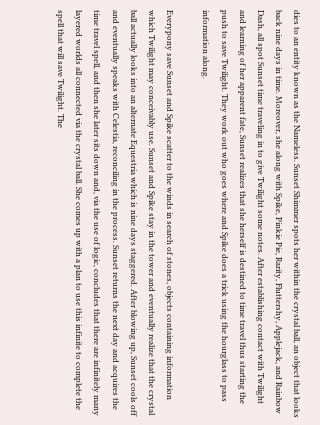dies to an entity known as the Nameless. Sunset Shimmer spots her within the crystal ball, an object that looks back nine days in time. Moreover, she along with Spike, Pinkie Pie, Rarity, Fluttershy, Applejack, and Rainbow Dash, all spot Sunset time traveling in to give Twilight some notes. After establishing contact with Twilight and learning of her apparent fate, Sunset realizes that she herself is destined to time travel thus starting the push to save Twilight. They work out who goes where and Spike does a trick using the hourglass to pass information along.

Everypony save Sunset and Spike scatter to the winds in search of stones, objects containing information which Twilight may conceivably use. Sunset and Spike stay in the tower and eventually realize that the crystal ball actually looks into an alternate Equestria which is nine days staggered. After blowing up, Sunset cools off and eventually speaks with Celestia, reconciling in the process. Sunset returns the next day and acquires the time travel spell, and then she later sits down and, via the use of logic, concludes that there are infinitely many layered worlds all connected via the crystal ball. She comes up with a plan to use this infinite to complete the spell that will save Twilight. The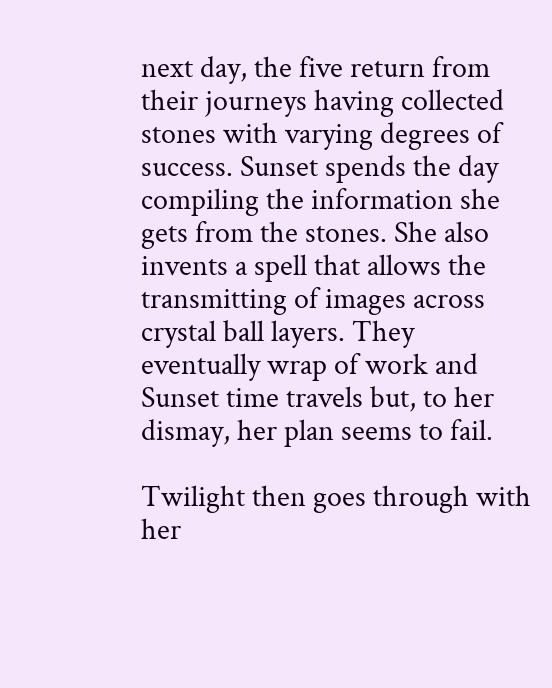next day, the five return from their journeys having collected stones with varying degrees of success. Sunset spends the day compiling the information she gets from the stones. She also invents a spell that allows the transmitting of images across crystal ball layers. They eventually wrap of work and Sunset time travels but, to her dismay, her plan seems to fail.

Twilight then goes through with her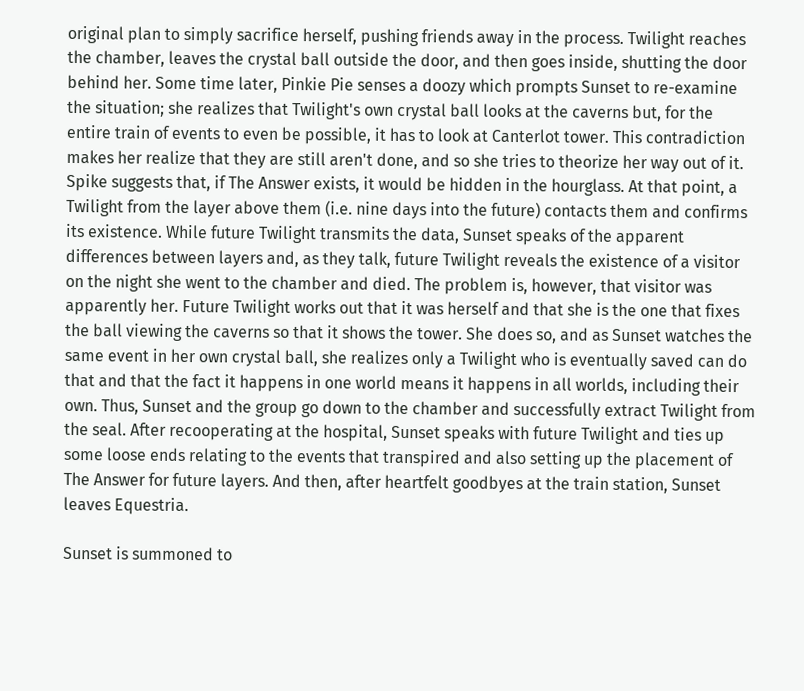original plan to simply sacrifice herself, pushing friends away in the process. Twilight reaches the chamber, leaves the crystal ball outside the door, and then goes inside, shutting the door behind her. Some time later, Pinkie Pie senses a doozy which prompts Sunset to re-examine the situation; she realizes that Twilight's own crystal ball looks at the caverns but, for the entire train of events to even be possible, it has to look at Canterlot tower. This contradiction makes her realize that they are still aren't done, and so she tries to theorize her way out of it. Spike suggests that, if The Answer exists, it would be hidden in the hourglass. At that point, a Twilight from the layer above them (i.e. nine days into the future) contacts them and confirms its existence. While future Twilight transmits the data, Sunset speaks of the apparent differences between layers and, as they talk, future Twilight reveals the existence of a visitor on the night she went to the chamber and died. The problem is, however, that visitor was apparently her. Future Twilight works out that it was herself and that she is the one that fixes the ball viewing the caverns so that it shows the tower. She does so, and as Sunset watches the same event in her own crystal ball, she realizes only a Twilight who is eventually saved can do that and that the fact it happens in one world means it happens in all worlds, including their own. Thus, Sunset and the group go down to the chamber and successfully extract Twilight from the seal. After recooperating at the hospital, Sunset speaks with future Twilight and ties up some loose ends relating to the events that transpired and also setting up the placement of The Answer for future layers. And then, after heartfelt goodbyes at the train station, Sunset leaves Equestria.

Sunset is summoned to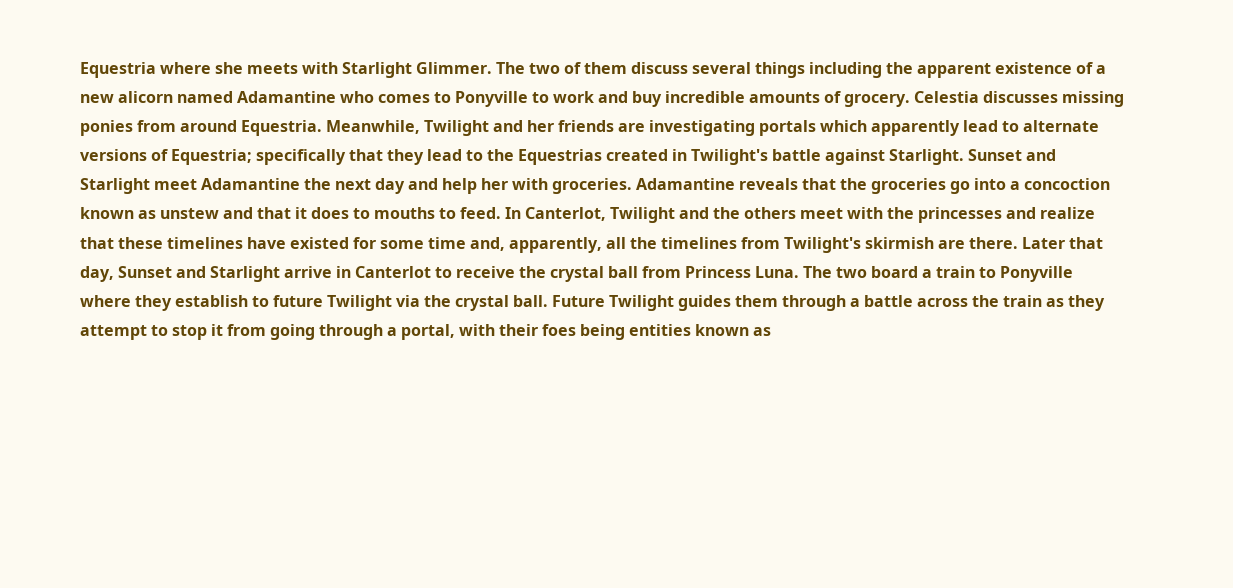Equestria where she meets with Starlight Glimmer. The two of them discuss several things including the apparent existence of a new alicorn named Adamantine who comes to Ponyville to work and buy incredible amounts of grocery. Celestia discusses missing ponies from around Equestria. Meanwhile, Twilight and her friends are investigating portals which apparently lead to alternate versions of Equestria; specifically that they lead to the Equestrias created in Twilight's battle against Starlight. Sunset and Starlight meet Adamantine the next day and help her with groceries. Adamantine reveals that the groceries go into a concoction known as unstew and that it does to mouths to feed. In Canterlot, Twilight and the others meet with the princesses and realize that these timelines have existed for some time and, apparently, all the timelines from Twilight's skirmish are there. Later that day, Sunset and Starlight arrive in Canterlot to receive the crystal ball from Princess Luna. The two board a train to Ponyville where they establish to future Twilight via the crystal ball. Future Twilight guides them through a battle across the train as they attempt to stop it from going through a portal, with their foes being entities known as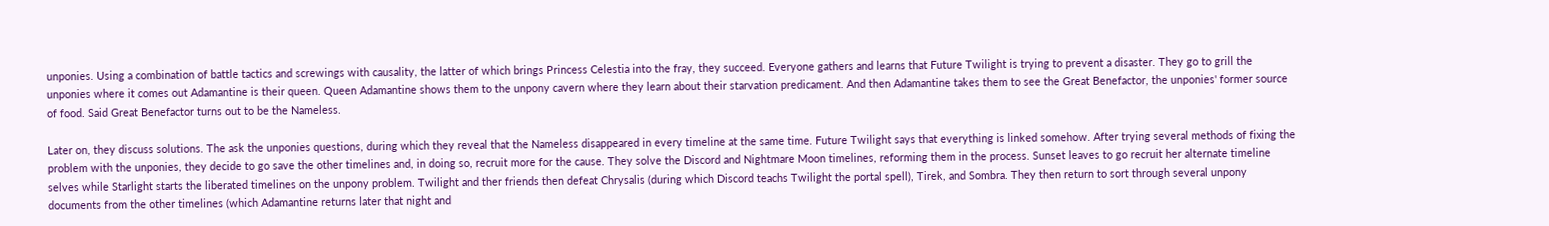unponies. Using a combination of battle tactics and screwings with causality, the latter of which brings Princess Celestia into the fray, they succeed. Everyone gathers and learns that Future Twilight is trying to prevent a disaster. They go to grill the unponies where it comes out Adamantine is their queen. Queen Adamantine shows them to the unpony cavern where they learn about their starvation predicament. And then Adamantine takes them to see the Great Benefactor, the unponies' former source of food. Said Great Benefactor turns out to be the Nameless.

Later on, they discuss solutions. The ask the unponies questions, during which they reveal that the Nameless disappeared in every timeline at the same time. Future Twilight says that everything is linked somehow. After trying several methods of fixing the problem with the unponies, they decide to go save the other timelines and, in doing so, recruit more for the cause. They solve the Discord and Nightmare Moon timelines, reforming them in the process. Sunset leaves to go recruit her alternate timeline selves while Starlight starts the liberated timelines on the unpony problem. Twilight and ther friends then defeat Chrysalis (during which Discord teachs Twilight the portal spell), Tirek, and Sombra. They then return to sort through several unpony documents from the other timelines (which Adamantine returns later that night and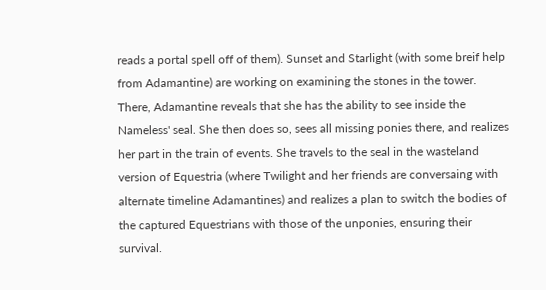reads a portal spell off of them). Sunset and Starlight (with some breif help from Adamantine) are working on examining the stones in the tower. There, Adamantine reveals that she has the ability to see inside the Nameless' seal. She then does so, sees all missing ponies there, and realizes her part in the train of events. She travels to the seal in the wasteland version of Equestria (where Twilight and her friends are conversaing with alternate timeline Adamantines) and realizes a plan to switch the bodies of the captured Equestrians with those of the unponies, ensuring their survival.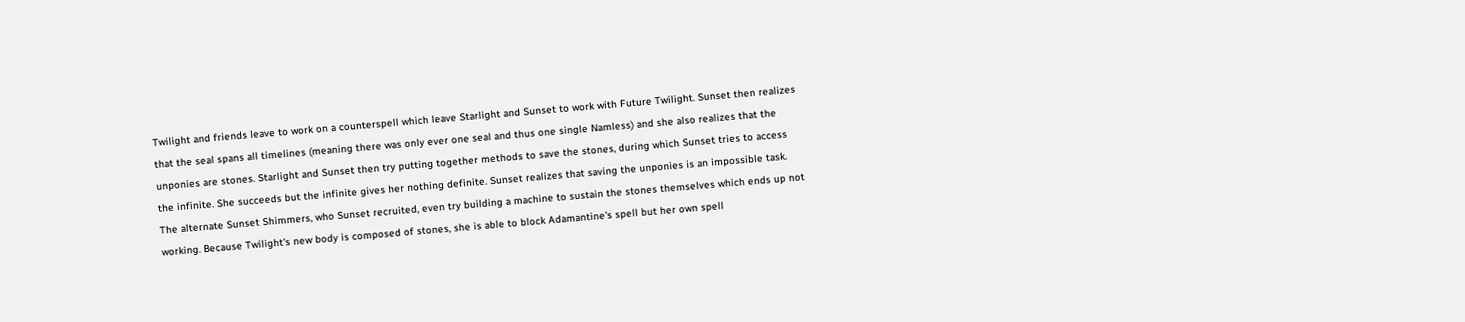Twilight and friends leave to work on a counterspell which leave Starlight and Sunset to work with Future Twilight. Sunset then realizes that the seal spans all timelines (meaning there was only ever one seal and thus one single Namless) and she also realizes that the unponies are stones. Starlight and Sunset then try putting together methods to save the stones, during which Sunset tries to access the infinite. She succeeds but the infinite gives her nothing definite. Sunset realizes that saving the unponies is an impossible task. The alternate Sunset Shimmers, who Sunset recruited, even try building a machine to sustain the stones themselves which ends up not working. Because Twilight's new body is composed of stones, she is able to block Adamantine's spell but her own spell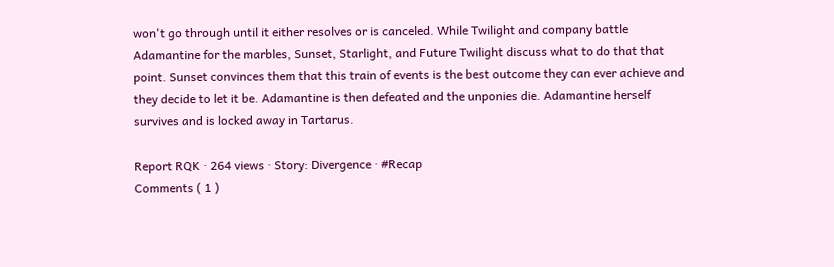won't go through until it either resolves or is canceled. While Twilight and company battle Adamantine for the marbles, Sunset, Starlight, and Future Twilight discuss what to do that that point. Sunset convinces them that this train of events is the best outcome they can ever achieve and they decide to let it be. Adamantine is then defeated and the unponies die. Adamantine herself survives and is locked away in Tartarus.

Report RQK · 264 views · Story: Divergence · #Recap
Comments ( 1 )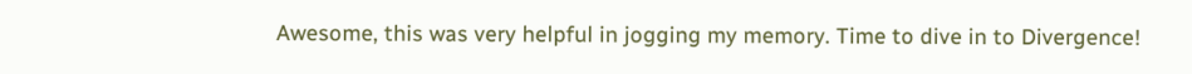Awesome, this was very helpful in jogging my memory. Time to dive in to Divergence!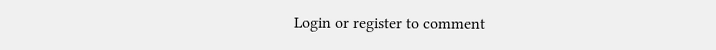Login or register to comment